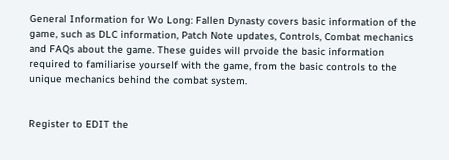General Information for Wo Long: Fallen Dynasty covers basic information of the game, such as DLC information, Patch Note updates, Controls, Combat mechanics and FAQs about the game. These guides will prvoide the basic information required to familiarise yourself with the game, from the basic controls to the unique mechanics behind the combat system.


Register to EDIT the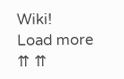Wiki!
Load more
⇈ ⇈